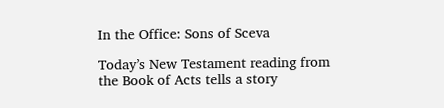In the Office: Sons of Sceva

Today’s New Testament reading from the Book of Acts tells a story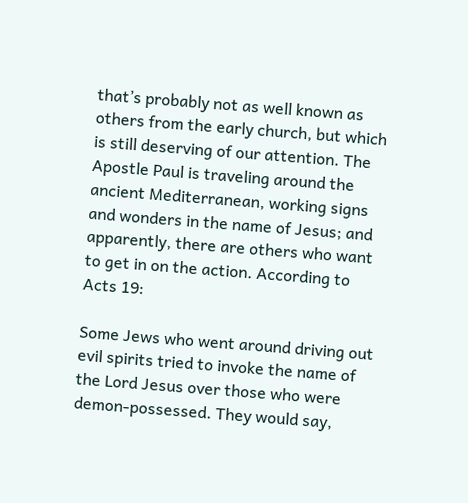that’s probably not as well known as others from the early church, but which is still deserving of our attention. The Apostle Paul is traveling around the ancient Mediterranean, working signs and wonders in the name of Jesus; and apparently, there are others who want to get in on the action. According to Acts 19:

Some Jews who went around driving out evil spirits tried to invoke the name of the Lord Jesus over those who were demon-possessed. They would say,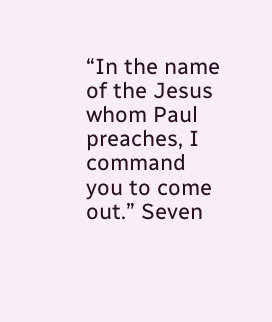“In the name of the Jesus whom Paul preaches, I command you to come out.” Seven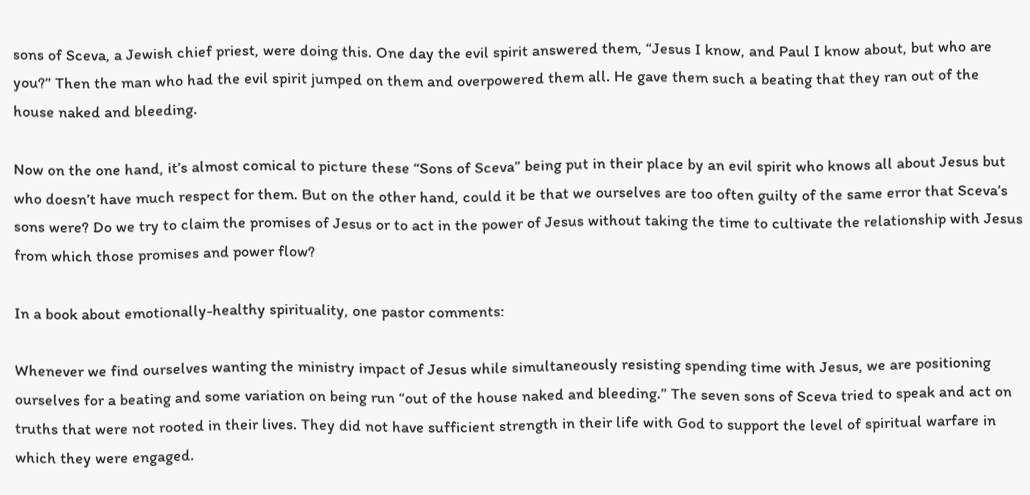sons of Sceva, a Jewish chief priest, were doing this. One day the evil spirit answered them, “Jesus I know, and Paul I know about, but who are you?” Then the man who had the evil spirit jumped on them and overpowered them all. He gave them such a beating that they ran out of the house naked and bleeding.

Now on the one hand, it’s almost comical to picture these “Sons of Sceva” being put in their place by an evil spirit who knows all about Jesus but who doesn’t have much respect for them. But on the other hand, could it be that we ourselves are too often guilty of the same error that Sceva’s sons were? Do we try to claim the promises of Jesus or to act in the power of Jesus without taking the time to cultivate the relationship with Jesus from which those promises and power flow?

In a book about emotionally-healthy spirituality, one pastor comments:

Whenever we find ourselves wanting the ministry impact of Jesus while simultaneously resisting spending time with Jesus, we are positioning ourselves for a beating and some variation on being run “out of the house naked and bleeding.” The seven sons of Sceva tried to speak and act on truths that were not rooted in their lives. They did not have sufficient strength in their life with God to support the level of spiritual warfare in which they were engaged.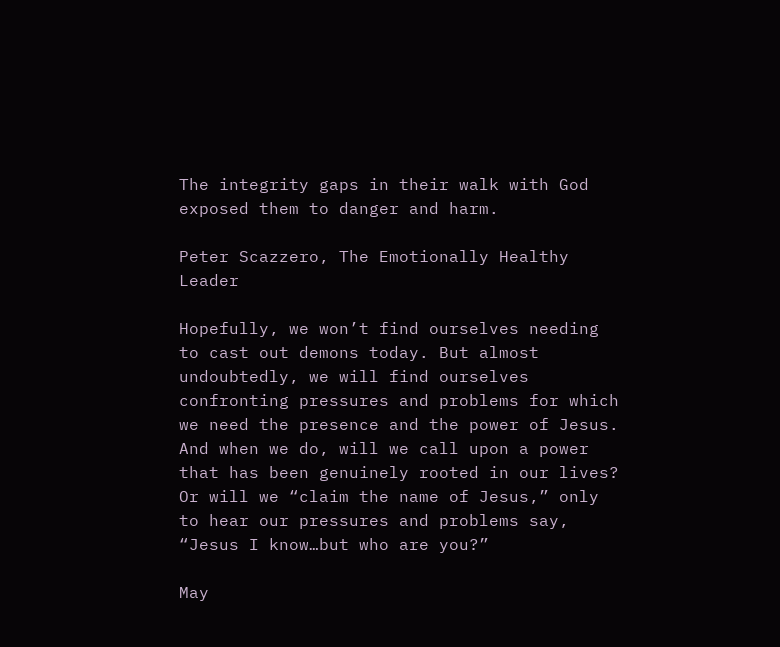The integrity gaps in their walk with God exposed them to danger and harm.

Peter Scazzero, The Emotionally Healthy Leader

Hopefully, we won’t find ourselves needing to cast out demons today. But almost undoubtedly, we will find ourselves confronting pressures and problems for which we need the presence and the power of Jesus. And when we do, will we call upon a power that has been genuinely rooted in our lives? Or will we “claim the name of Jesus,” only to hear our pressures and problems say, “Jesus I know…but who are you?”

May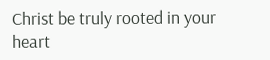Christ be truly rooted in your heart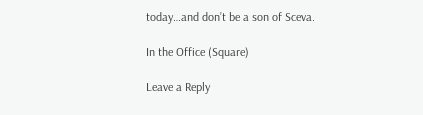today…and don’t be a son of Sceva.

In the Office (Square)

Leave a Reply